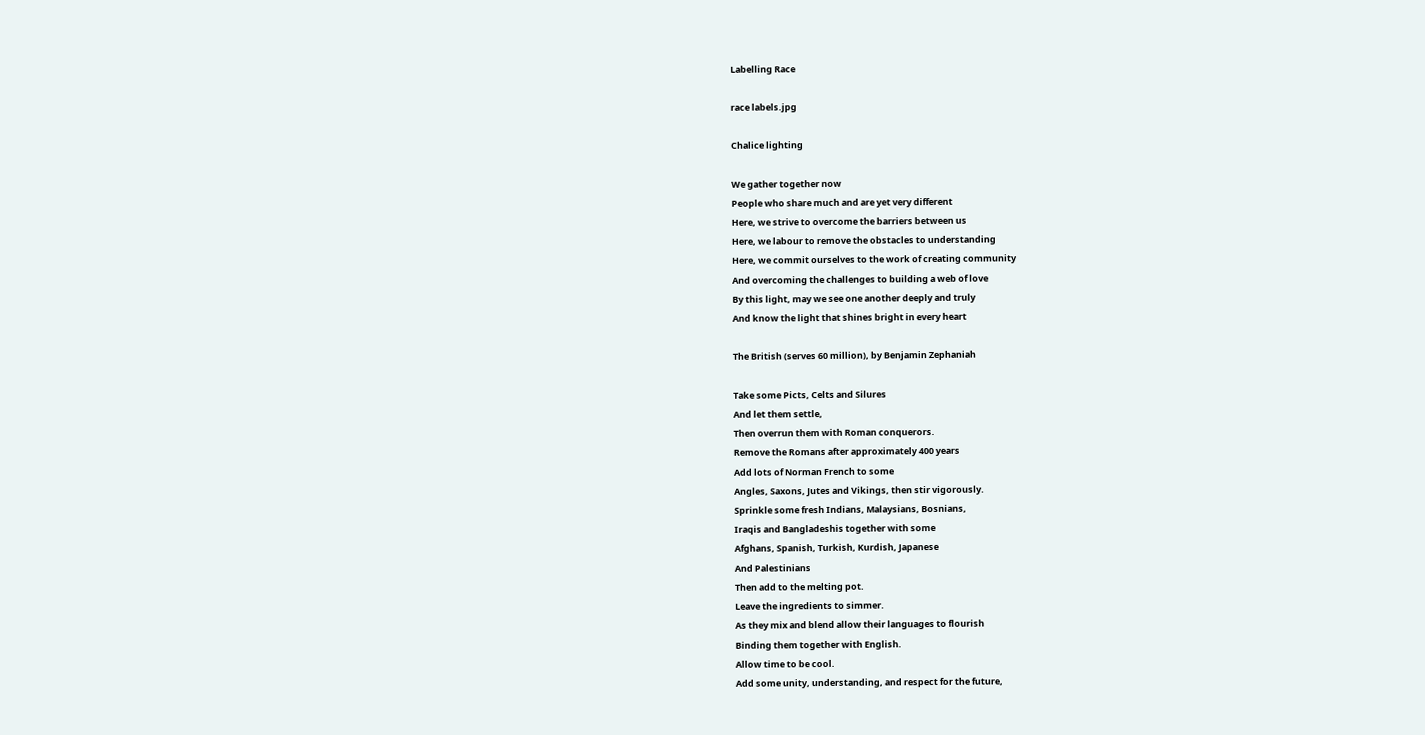Labelling Race

race labels.jpg

Chalice lighting

We gather together now
People who share much and are yet very different
Here, we strive to overcome the barriers between us
Here, we labour to remove the obstacles to understanding
Here, we commit ourselves to the work of creating community
And overcoming the challenges to building a web of love
By this light, may we see one another deeply and truly
And know the light that shines bright in every heart

The British (serves 60 million), by Benjamin Zephaniah

Take some Picts, Celts and Silures
And let them settle,
Then overrun them with Roman conquerors.
Remove the Romans after approximately 400 years
Add lots of Norman French to some
Angles, Saxons, Jutes and Vikings, then stir vigorously.
Sprinkle some fresh Indians, Malaysians, Bosnians,
Iraqis and Bangladeshis together with some
Afghans, Spanish, Turkish, Kurdish, Japanese
And Palestinians
Then add to the melting pot.
Leave the ingredients to simmer.
As they mix and blend allow their languages to flourish
Binding them together with English.
Allow time to be cool.
Add some unity, understanding, and respect for the future,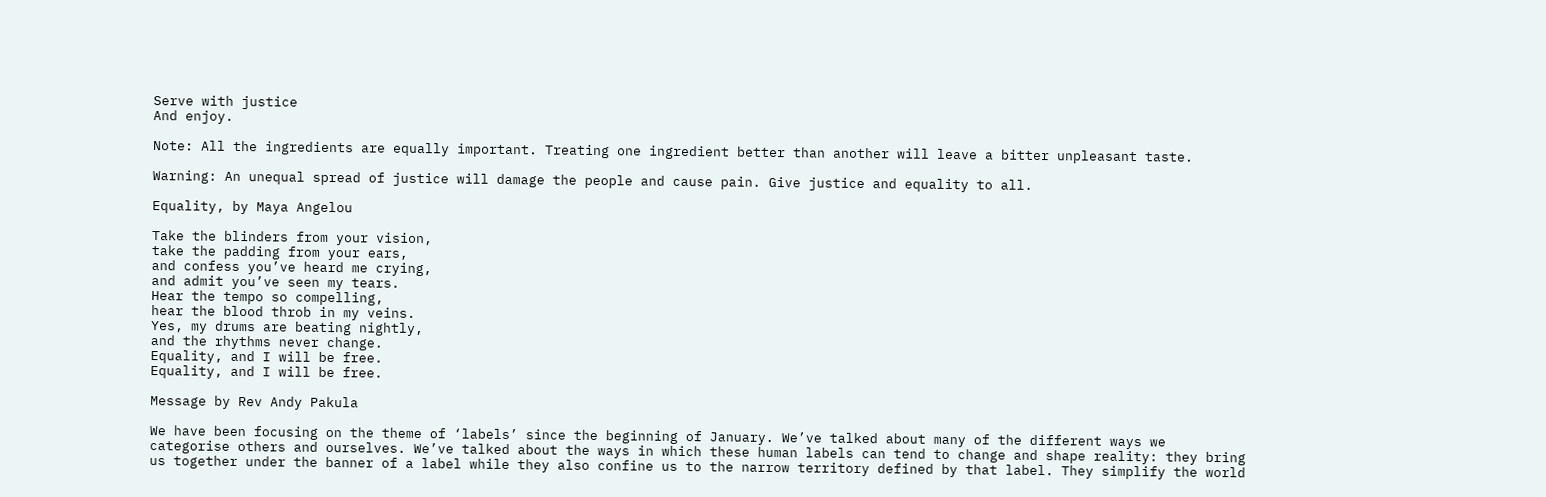Serve with justice
And enjoy.

Note: All the ingredients are equally important. Treating one ingredient better than another will leave a bitter unpleasant taste.

Warning: An unequal spread of justice will damage the people and cause pain. Give justice and equality to all.

Equality, by Maya Angelou

Take the blinders from your vision,
take the padding from your ears,
and confess you’ve heard me crying,
and admit you’ve seen my tears.
Hear the tempo so compelling,
hear the blood throb in my veins.
Yes, my drums are beating nightly,
and the rhythms never change.
Equality, and I will be free.
Equality, and I will be free.

Message by Rev Andy Pakula

We have been focusing on the theme of ‘labels’ since the beginning of January. We’ve talked about many of the different ways we categorise others and ourselves. We’ve talked about the ways in which these human labels can tend to change and shape reality: they bring us together under the banner of a label while they also confine us to the narrow territory defined by that label. They simplify the world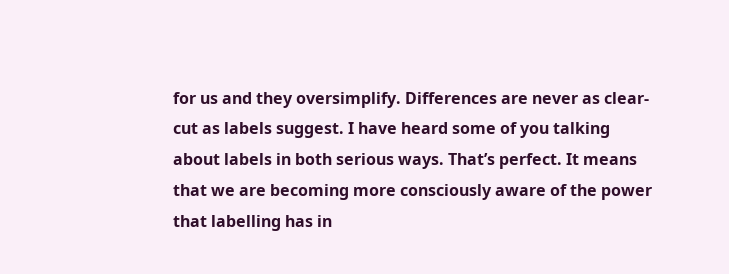for us and they oversimplify. Differences are never as clear-cut as labels suggest. I have heard some of you talking about labels in both serious ways. That’s perfect. It means that we are becoming more consciously aware of the power that labelling has in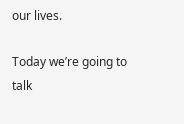our lives.

Today we’re going to talk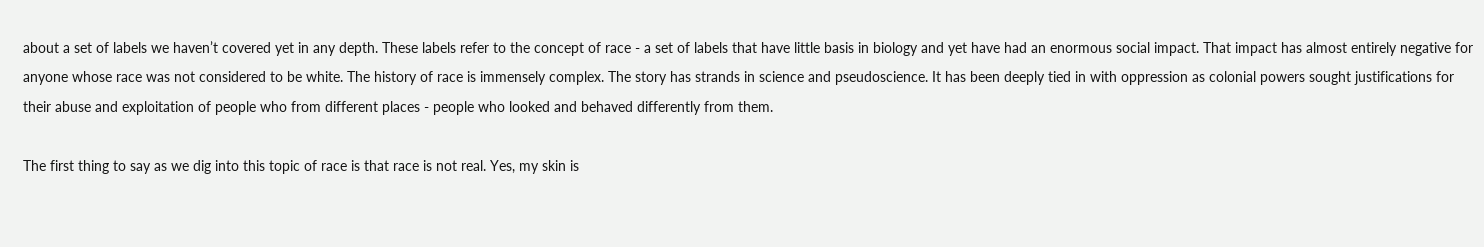about a set of labels we haven’t covered yet in any depth. These labels refer to the concept of race - a set of labels that have little basis in biology and yet have had an enormous social impact. That impact has almost entirely negative for anyone whose race was not considered to be white. The history of race is immensely complex. The story has strands in science and pseudoscience. It has been deeply tied in with oppression as colonial powers sought justifications for their abuse and exploitation of people who from different places - people who looked and behaved differently from them.

The first thing to say as we dig into this topic of race is that race is not real. Yes, my skin is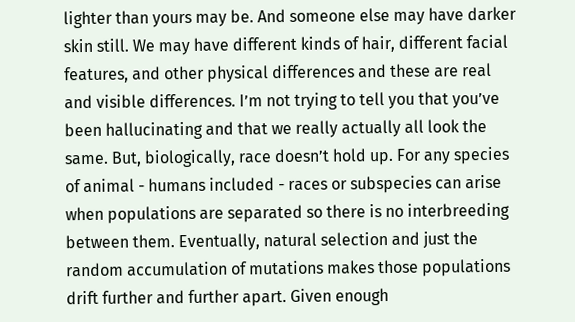lighter than yours may be. And someone else may have darker skin still. We may have different kinds of hair, different facial features, and other physical differences and these are real and visible differences. I’m not trying to tell you that you’ve been hallucinating and that we really actually all look the same. But, biologically, race doesn’t hold up. For any species of animal - humans included - races or subspecies can arise when populations are separated so there is no interbreeding between them. Eventually, natural selection and just the random accumulation of mutations makes those populations drift further and further apart. Given enough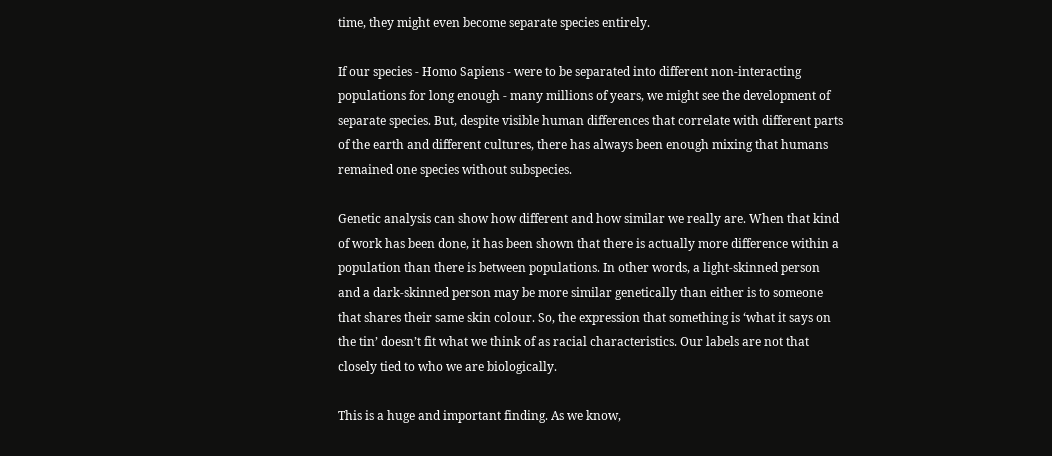time, they might even become separate species entirely.

If our species - Homo Sapiens - were to be separated into different non-interacting populations for long enough - many millions of years, we might see the development of separate species. But, despite visible human differences that correlate with different parts of the earth and different cultures, there has always been enough mixing that humans remained one species without subspecies.

Genetic analysis can show how different and how similar we really are. When that kind of work has been done, it has been shown that there is actually more difference within a population than there is between populations. In other words, a light-skinned person and a dark-skinned person may be more similar genetically than either is to someone that shares their same skin colour. So, the expression that something is ‘what it says on the tin’ doesn’t fit what we think of as racial characteristics. Our labels are not that closely tied to who we are biologically.

This is a huge and important finding. As we know,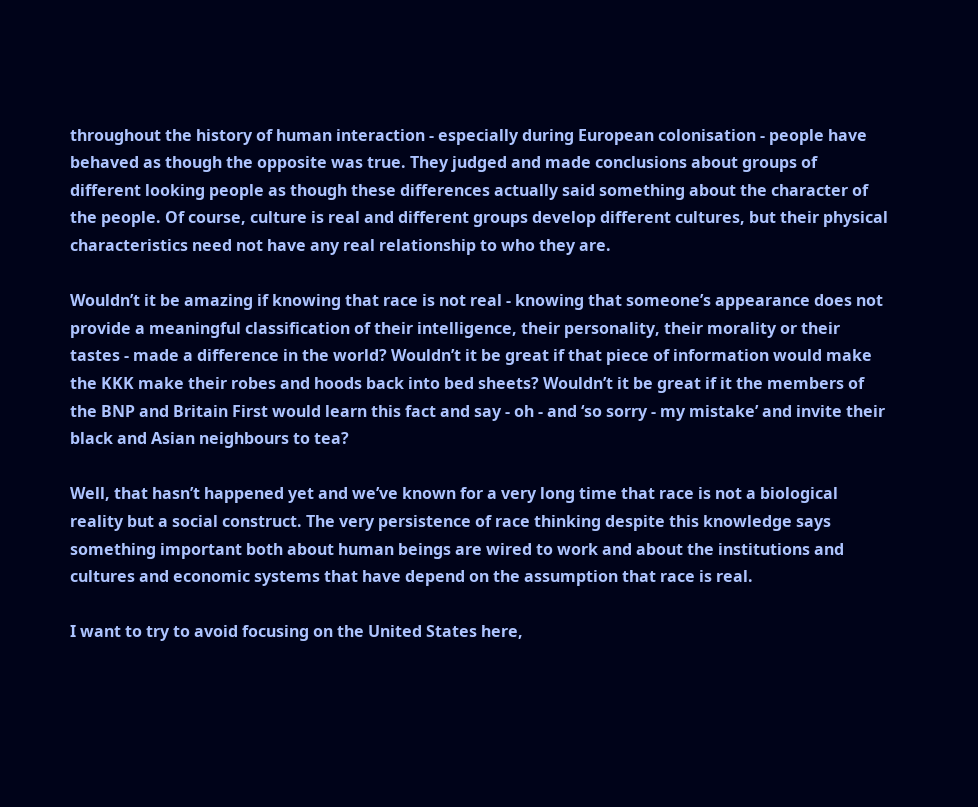throughout the history of human interaction - especially during European colonisation - people have behaved as though the opposite was true. They judged and made conclusions about groups of different looking people as though these differences actually said something about the character of the people. Of course, culture is real and different groups develop different cultures, but their physical characteristics need not have any real relationship to who they are.

Wouldn’t it be amazing if knowing that race is not real - knowing that someone’s appearance does not provide a meaningful classification of their intelligence, their personality, their morality or their tastes - made a difference in the world? Wouldn’t it be great if that piece of information would make the KKK make their robes and hoods back into bed sheets? Wouldn’t it be great if it the members of the BNP and Britain First would learn this fact and say - oh - and ‘so sorry - my mistake’ and invite their black and Asian neighbours to tea?

Well, that hasn’t happened yet and we’ve known for a very long time that race is not a biological reality but a social construct. The very persistence of race thinking despite this knowledge says something important both about human beings are wired to work and about the institutions and cultures and economic systems that have depend on the assumption that race is real.

I want to try to avoid focusing on the United States here,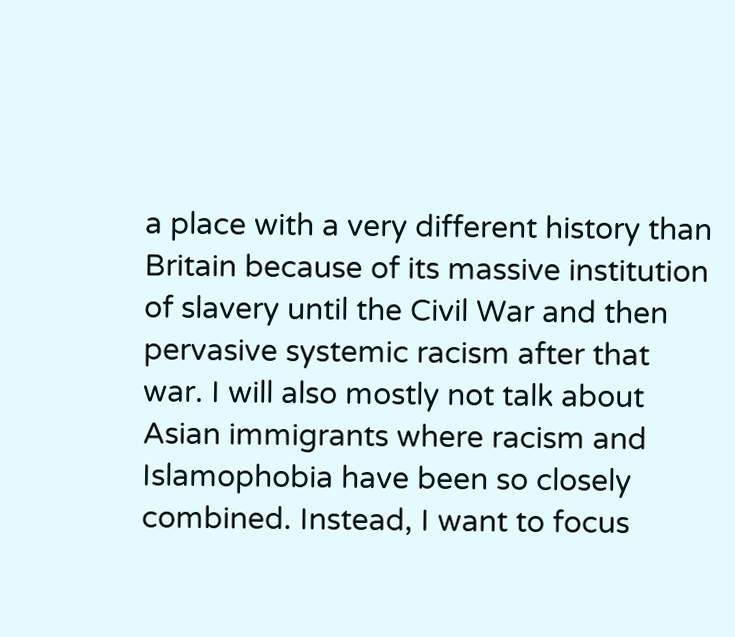a place with a very different history than Britain because of its massive institution of slavery until the Civil War and then pervasive systemic racism after that war. I will also mostly not talk about Asian immigrants where racism and Islamophobia have been so closely combined. Instead, I want to focus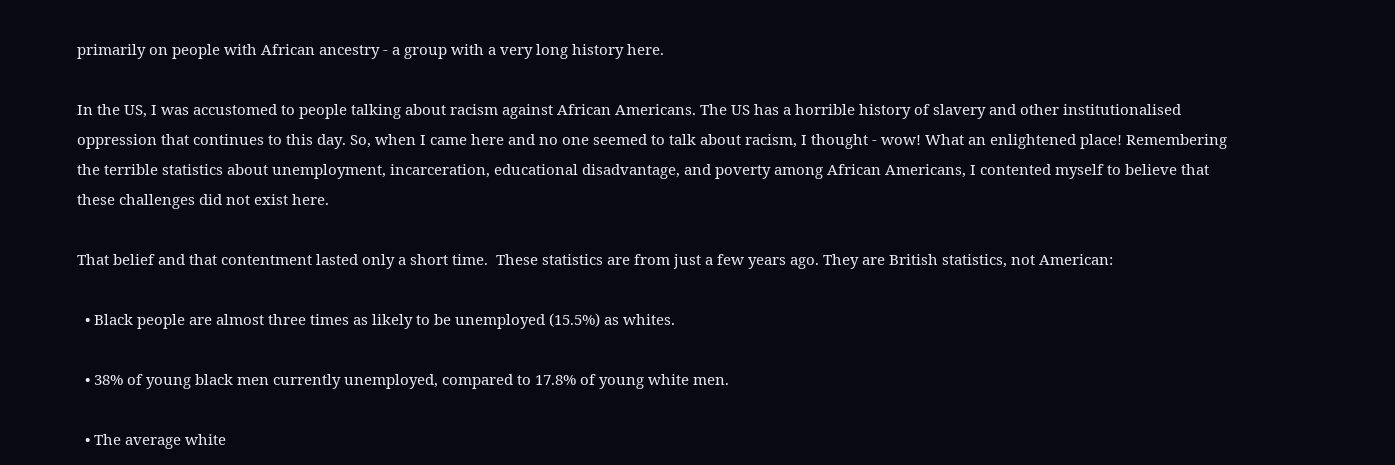primarily on people with African ancestry - a group with a very long history here.

In the US, I was accustomed to people talking about racism against African Americans. The US has a horrible history of slavery and other institutionalised oppression that continues to this day. So, when I came here and no one seemed to talk about racism, I thought - wow! What an enlightened place! Remembering the terrible statistics about unemployment, incarceration, educational disadvantage, and poverty among African Americans, I contented myself to believe that these challenges did not exist here.

That belief and that contentment lasted only a short time.  These statistics are from just a few years ago. They are British statistics, not American:

  • Black people are almost three times as likely to be unemployed (15.5%) as whites.

  • 38% of young black men currently unemployed, compared to 17.8% of young white men.

  • The average white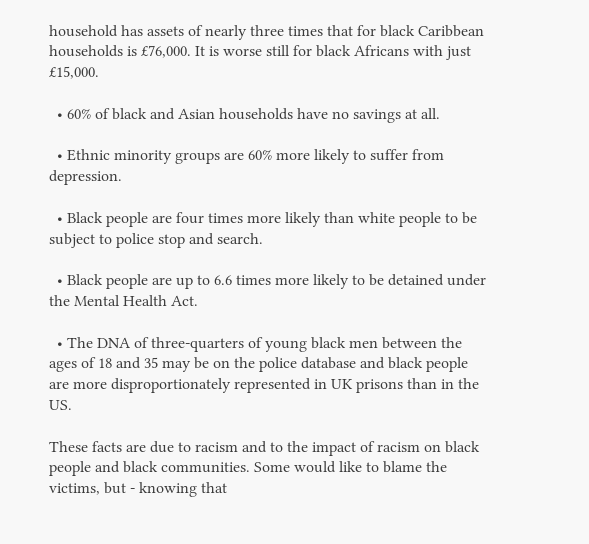household has assets of nearly three times that for black Caribbean households is £76,000. It is worse still for black Africans with just £15,000.

  • 60% of black and Asian households have no savings at all.

  • Ethnic minority groups are 60% more likely to suffer from depression.

  • Black people are four times more likely than white people to be subject to police stop and search.

  • Black people are up to 6.6 times more likely to be detained under the Mental Health Act.

  • The DNA of three-quarters of young black men between the ages of 18 and 35 may be on the police database and black people are more disproportionately represented in UK prisons than in the US.

These facts are due to racism and to the impact of racism on black people and black communities. Some would like to blame the victims, but - knowing that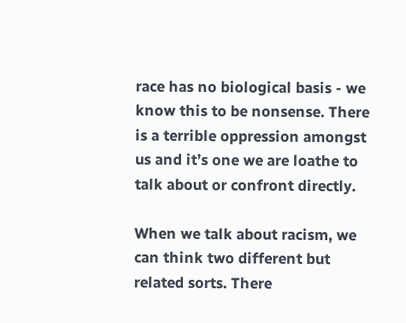race has no biological basis - we know this to be nonsense. There is a terrible oppression amongst us and it’s one we are loathe to talk about or confront directly.

When we talk about racism, we can think two different but related sorts. There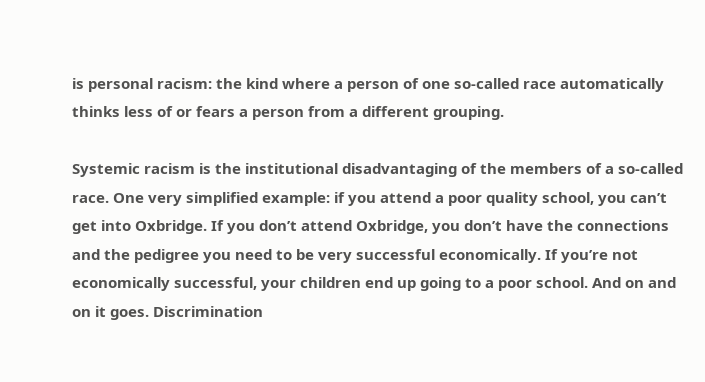is personal racism: the kind where a person of one so-called race automatically thinks less of or fears a person from a different grouping.

Systemic racism is the institutional disadvantaging of the members of a so-called race. One very simplified example: if you attend a poor quality school, you can’t get into Oxbridge. If you don’t attend Oxbridge, you don’t have the connections and the pedigree you need to be very successful economically. If you’re not economically successful, your children end up going to a poor school. And on and on it goes. Discrimination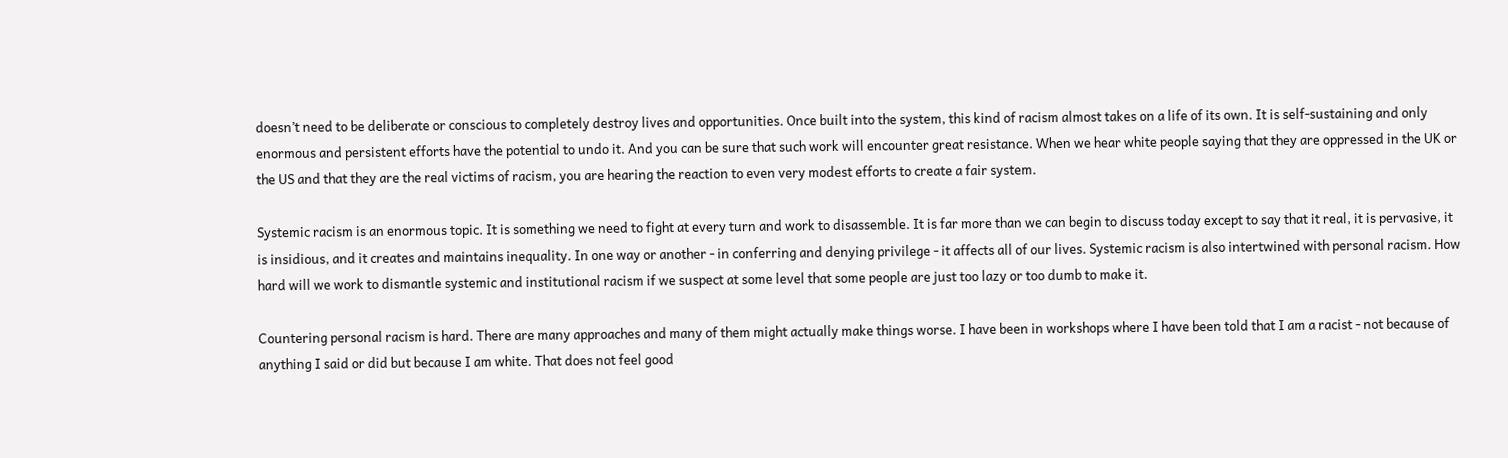doesn’t need to be deliberate or conscious to completely destroy lives and opportunities. Once built into the system, this kind of racism almost takes on a life of its own. It is self-sustaining and only enormous and persistent efforts have the potential to undo it. And you can be sure that such work will encounter great resistance. When we hear white people saying that they are oppressed in the UK or the US and that they are the real victims of racism, you are hearing the reaction to even very modest efforts to create a fair system.

Systemic racism is an enormous topic. It is something we need to fight at every turn and work to disassemble. It is far more than we can begin to discuss today except to say that it real, it is pervasive, it is insidious, and it creates and maintains inequality. In one way or another - in conferring and denying privilege - it affects all of our lives. Systemic racism is also intertwined with personal racism. How hard will we work to dismantle systemic and institutional racism if we suspect at some level that some people are just too lazy or too dumb to make it.

Countering personal racism is hard. There are many approaches and many of them might actually make things worse. I have been in workshops where I have been told that I am a racist - not because of anything I said or did but because I am white. That does not feel good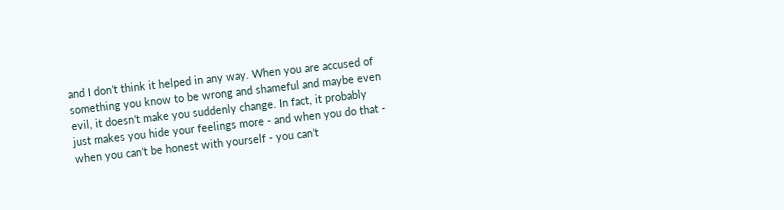and I don’t think it helped in any way. When you are accused of something you know to be wrong and shameful and maybe even evil, it doesn’t make you suddenly change. In fact, it probably just makes you hide your feelings more - and when you do that - when you can’t be honest with yourself - you can’t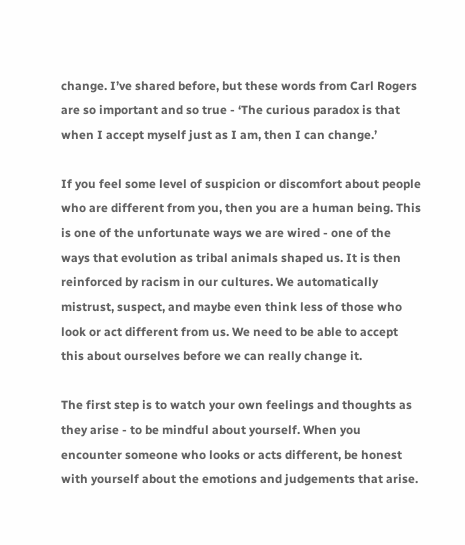change. I’ve shared before, but these words from Carl Rogers are so important and so true - ‘The curious paradox is that when I accept myself just as I am, then I can change.’

If you feel some level of suspicion or discomfort about people who are different from you, then you are a human being. This is one of the unfortunate ways we are wired - one of the ways that evolution as tribal animals shaped us. It is then reinforced by racism in our cultures. We automatically mistrust, suspect, and maybe even think less of those who look or act different from us. We need to be able to accept this about ourselves before we can really change it.

The first step is to watch your own feelings and thoughts as they arise - to be mindful about yourself. When you encounter someone who looks or acts different, be honest with yourself about the emotions and judgements that arise.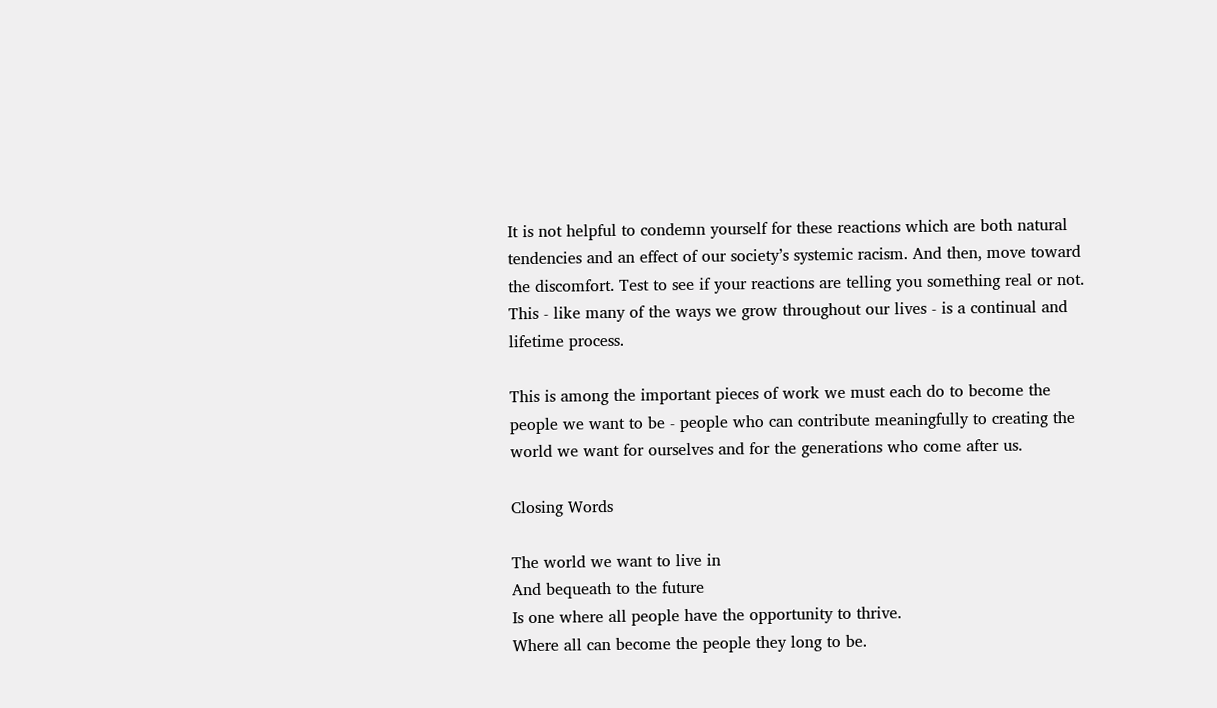It is not helpful to condemn yourself for these reactions which are both natural tendencies and an effect of our society’s systemic racism. And then, move toward the discomfort. Test to see if your reactions are telling you something real or not. This - like many of the ways we grow throughout our lives - is a continual and lifetime process.

This is among the important pieces of work we must each do to become the people we want to be - people who can contribute meaningfully to creating the world we want for ourselves and for the generations who come after us.

Closing Words

The world we want to live in
And bequeath to the future
Is one where all people have the opportunity to thrive.
Where all can become the people they long to be.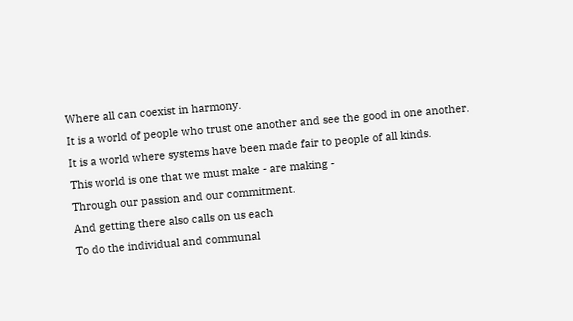Where all can coexist in harmony.
It is a world of people who trust one another and see the good in one another.
It is a world where systems have been made fair to people of all kinds.
This world is one that we must make - are making -
Through our passion and our commitment.
And getting there also calls on us each
To do the individual and communal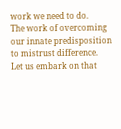work we need to do.
The work of overcoming our innate predisposition to mistrust difference.
Let us embark on that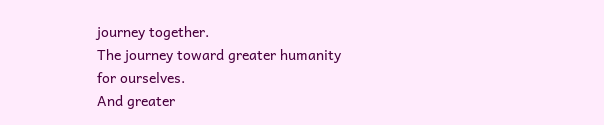journey together.
The journey toward greater humanity for ourselves.
And greater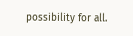possibility for all.